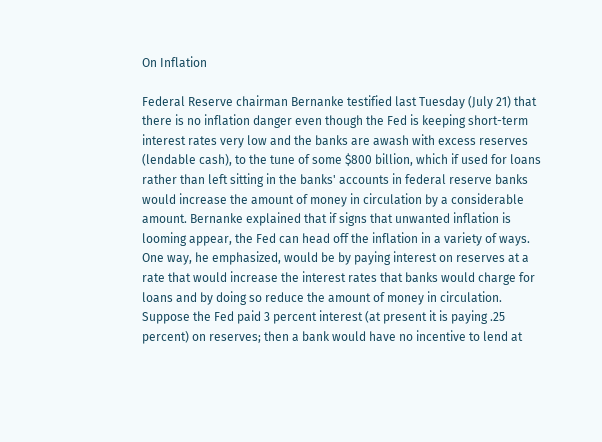On Inflation

Federal Reserve chairman Bernanke testified last Tuesday (July 21) that there is no inflation danger even though the Fed is keeping short-term interest rates very low and the banks are awash with excess reserves (lendable cash), to the tune of some $800 billion, which if used for loans rather than left sitting in the banks' accounts in federal reserve banks would increase the amount of money in circulation by a considerable amount. Bernanke explained that if signs that unwanted inflation is looming appear, the Fed can head off the inflation in a variety of ways. One way, he emphasized, would be by paying interest on reserves at a rate that would increase the interest rates that banks would charge for loans and by doing so reduce the amount of money in circulation. Suppose the Fed paid 3 percent interest (at present it is paying .25 percent) on reserves; then a bank would have no incentive to lend at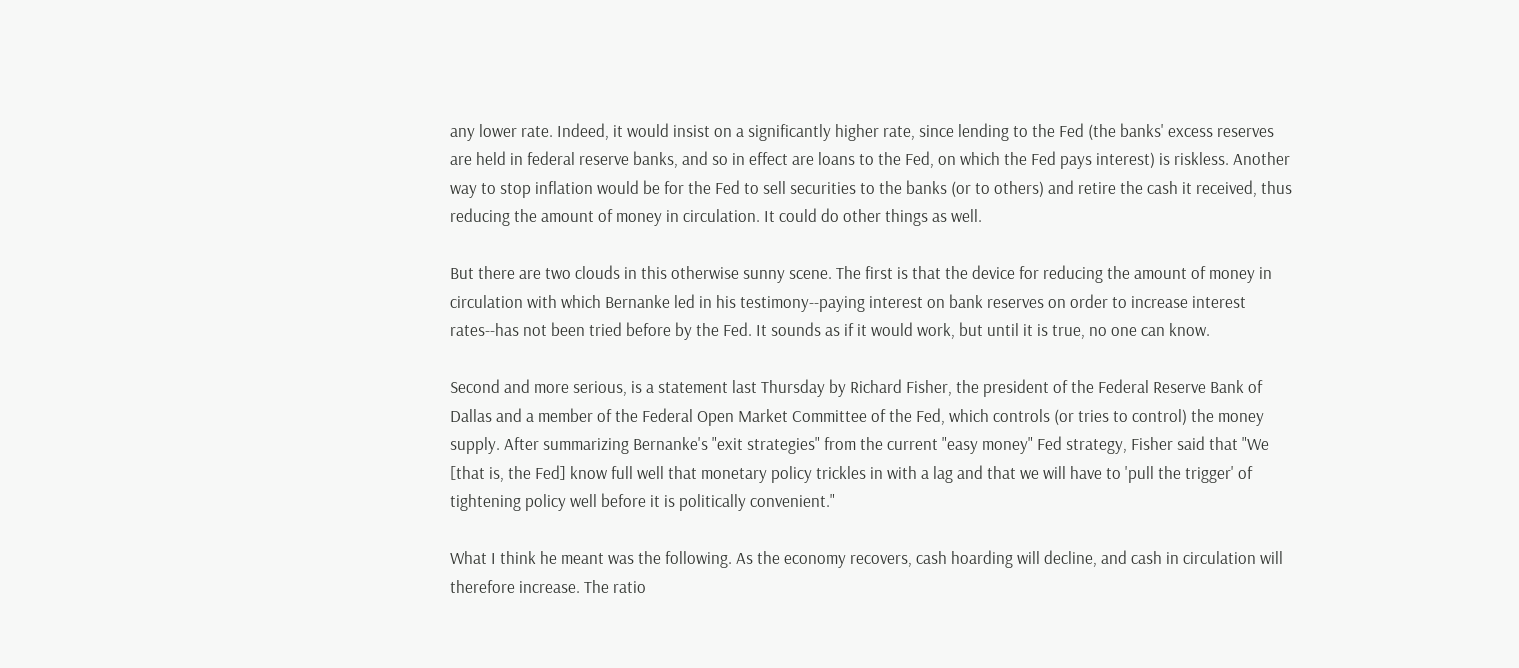any lower rate. Indeed, it would insist on a significantly higher rate, since lending to the Fed (the banks' excess reserves are held in federal reserve banks, and so in effect are loans to the Fed, on which the Fed pays interest) is riskless. Another way to stop inflation would be for the Fed to sell securities to the banks (or to others) and retire the cash it received, thus reducing the amount of money in circulation. It could do other things as well.

But there are two clouds in this otherwise sunny scene. The first is that the device for reducing the amount of money in circulation with which Bernanke led in his testimony--paying interest on bank reserves on order to increase interest rates--has not been tried before by the Fed. It sounds as if it would work, but until it is true, no one can know.

Second and more serious, is a statement last Thursday by Richard Fisher, the president of the Federal Reserve Bank of Dallas and a member of the Federal Open Market Committee of the Fed, which controls (or tries to control) the money supply. After summarizing Bernanke's "exit strategies" from the current "easy money" Fed strategy, Fisher said that "We [that is, the Fed] know full well that monetary policy trickles in with a lag and that we will have to 'pull the trigger' of tightening policy well before it is politically convenient."

What I think he meant was the following. As the economy recovers, cash hoarding will decline, and cash in circulation will therefore increase. The ratio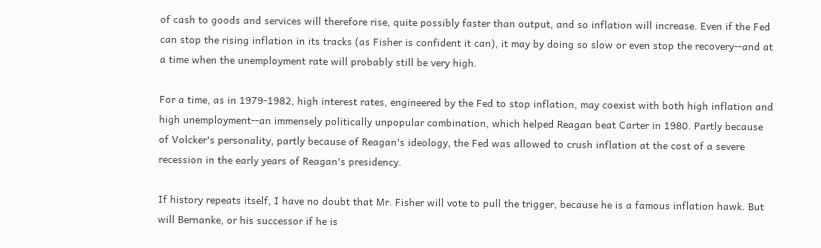of cash to goods and services will therefore rise, quite possibly faster than output, and so inflation will increase. Even if the Fed can stop the rising inflation in its tracks (as Fisher is confident it can), it may by doing so slow or even stop the recovery--and at a time when the unemployment rate will probably still be very high.

For a time, as in 1979-1982, high interest rates, engineered by the Fed to stop inflation, may coexist with both high inflation and high unemployment--an immensely politically unpopular combination, which helped Reagan beat Carter in 1980. Partly because of Volcker's personality, partly because of Reagan's ideology, the Fed was allowed to crush inflation at the cost of a severe recession in the early years of Reagan's presidency.

If history repeats itself, I have no doubt that Mr. Fisher will vote to pull the trigger, because he is a famous inflation hawk. But will Bernanke, or his successor if he is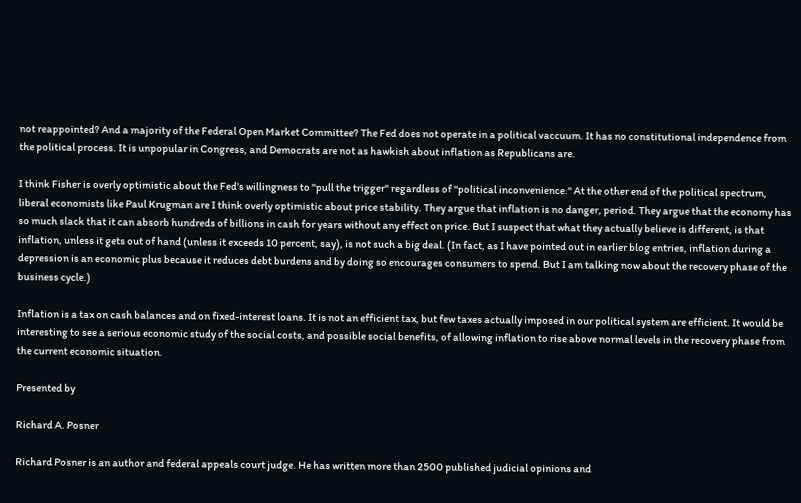not reappointed? And a majority of the Federal Open Market Committee? The Fed does not operate in a political vaccuum. It has no constitutional independence from the political process. It is unpopular in Congress, and Democrats are not as hawkish about inflation as Republicans are.

I think Fisher is overly optimistic about the Fed's willingness to "pull the trigger" regardless of "political inconvenience." At the other end of the political spectrum, liberal economists like Paul Krugman are I think overly optimistic about price stability. They argue that inflation is no danger, period. They argue that the economy has so much slack that it can absorb hundreds of billions in cash for years without any effect on price. But I suspect that what they actually believe is different, is that inflation, unless it gets out of hand (unless it exceeds 10 percent, say), is not such a big deal. (In fact, as I have pointed out in earlier blog entries, inflation during a depression is an economic plus because it reduces debt burdens and by doing so encourages consumers to spend. But I am talking now about the recovery phase of the business cycle.)

Inflation is a tax on cash balances and on fixed-interest loans. It is not an efficient tax, but few taxes actually imposed in our political system are efficient. It would be interesting to see a serious economic study of the social costs, and possible social benefits, of allowing inflation to rise above normal levels in the recovery phase from the current economic situation.

Presented by

Richard A. Posner

Richard Posner is an author and federal appeals court judge. He has written more than 2500 published judicial opinions and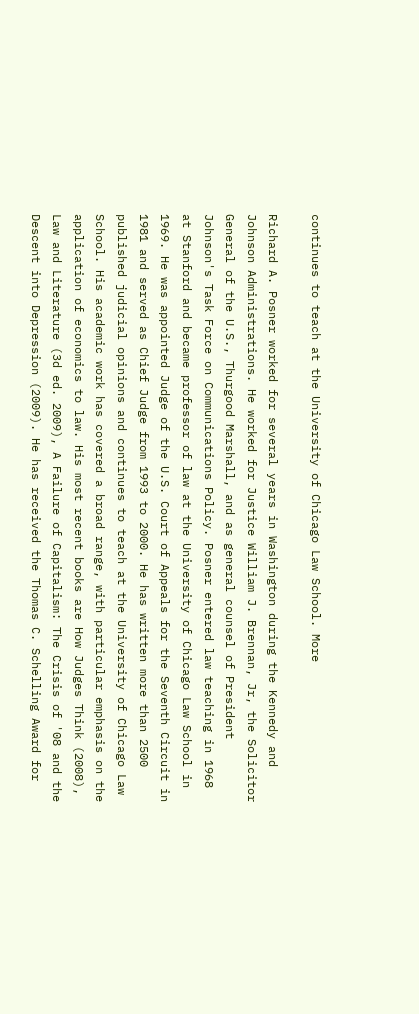continues to teach at the University of Chicago Law School. More

Richard A. Posner worked for several years in Washington during the Kennedy and Johnson Administrations. He worked for Justice William J. Brennan, Jr, the Solicitor General of the U.S., Thurgood Marshall, and as general counsel of President Johnson's Task Force on Communications Policy. Posner entered law teaching in 1968 at Stanford and became professor of law at the University of Chicago Law School in 1969. He was appointed Judge of the U.S. Court of Appeals for the Seventh Circuit in 1981 and served as Chief Judge from 1993 to 2000. He has written more than 2500 published judicial opinions and continues to teach at the University of Chicago Law School. His academic work has covered a broad range, with particular emphasis on the application of economics to law. His most recent books are How Judges Think (2008), Law and Literature (3d ed. 2009), A Failure of Capitalism: The Crisis of '08 and the Descent into Depression (2009). He has received the Thomas C. Schelling Award for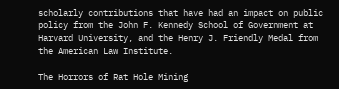scholarly contributions that have had an impact on public policy from the John F. Kennedy School of Government at Harvard University, and the Henry J. Friendly Medal from the American Law Institute.

The Horrors of Rat Hole Mining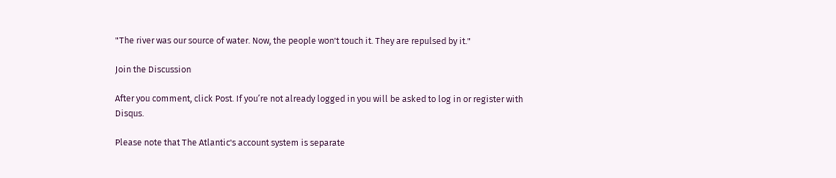"The river was our source of water. Now, the people won't touch it. They are repulsed by it."

Join the Discussion

After you comment, click Post. If you’re not already logged in you will be asked to log in or register with Disqus.

Please note that The Atlantic's account system is separate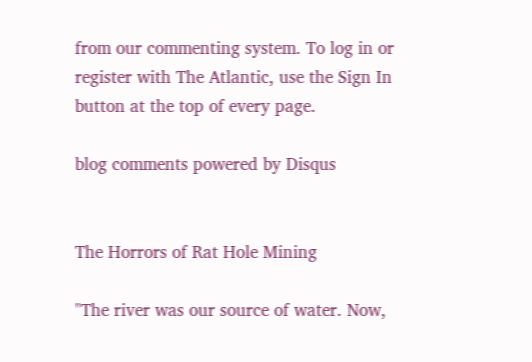from our commenting system. To log in or register with The Atlantic, use the Sign In button at the top of every page.

blog comments powered by Disqus


The Horrors of Rat Hole Mining

"The river was our source of water. Now,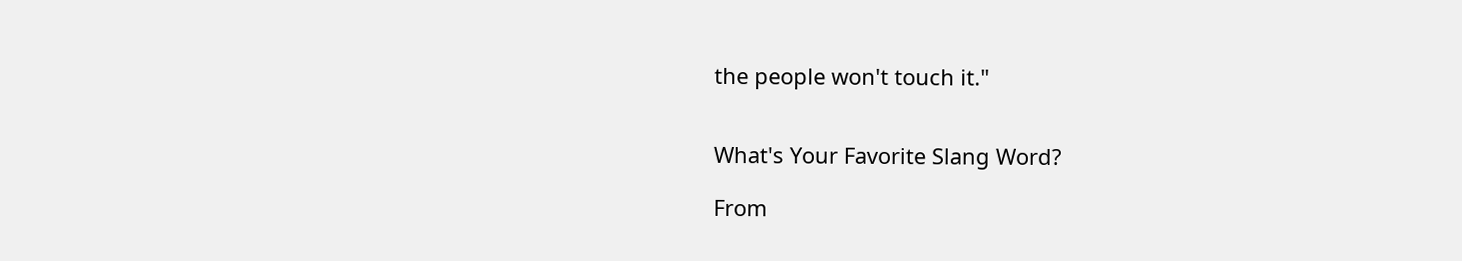the people won't touch it."


What's Your Favorite Slang Word?

From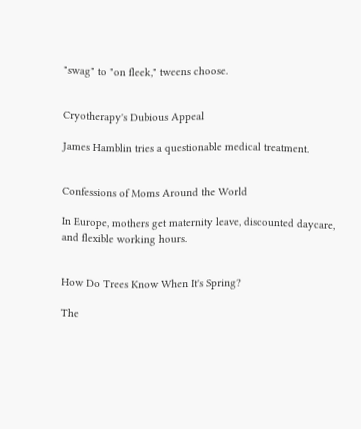"swag" to "on fleek," tweens choose.


Cryotherapy's Dubious Appeal

James Hamblin tries a questionable medical treatment.


Confessions of Moms Around the World

In Europe, mothers get maternity leave, discounted daycare, and flexible working hours.


How Do Trees Know When It's Spring?

The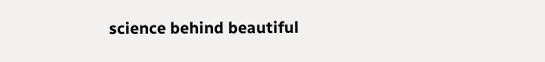science behind beautiful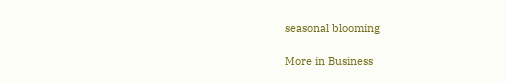seasonal blooming

More in Business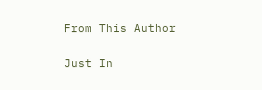From This Author

Just In